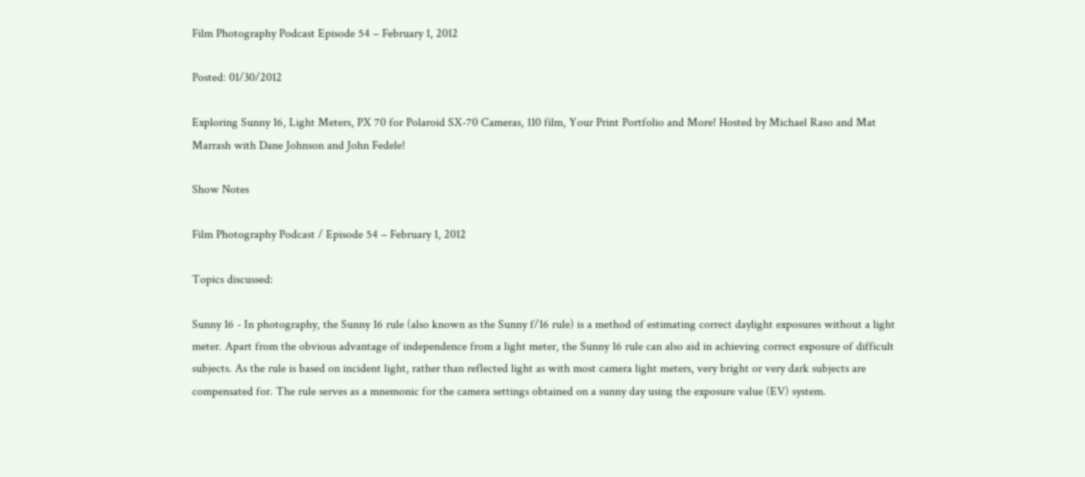Film Photography Podcast Episode 54 – February 1, 2012

Posted: 01/30/2012

Exploring Sunny 16, Light Meters, PX 70 for Polaroid SX-70 Cameras, 110 film, Your Print Portfolio and More! Hosted by Michael Raso and Mat Marrash with Dane Johnson and John Fedele!

Show Notes

Film Photography Podcast / Episode 54 – February 1, 2012

Topics discussed:

Sunny 16 - In photography, the Sunny 16 rule (also known as the Sunny f/16 rule) is a method of estimating correct daylight exposures without a light meter. Apart from the obvious advantage of independence from a light meter, the Sunny 16 rule can also aid in achieving correct exposure of difficult subjects. As the rule is based on incident light, rather than reflected light as with most camera light meters, very bright or very dark subjects are compensated for. The rule serves as a mnemonic for the camera settings obtained on a sunny day using the exposure value (EV) system.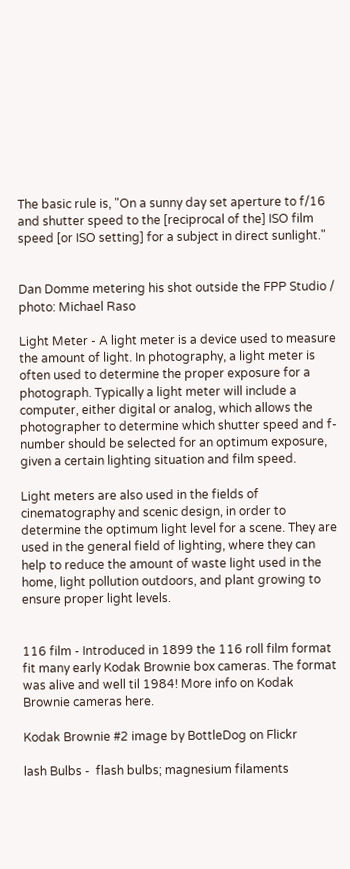The basic rule is, "On a sunny day set aperture to f/16 and shutter speed to the [reciprocal of the] ISO film speed [or ISO setting] for a subject in direct sunlight."


Dan Domme metering his shot outside the FPP Studio / photo: Michael Raso

Light Meter - A light meter is a device used to measure the amount of light. In photography, a light meter is often used to determine the proper exposure for a photograph. Typically a light meter will include a computer, either digital or analog, which allows the photographer to determine which shutter speed and f-number should be selected for an optimum exposure, given a certain lighting situation and film speed.

Light meters are also used in the fields of cinematography and scenic design, in order to determine the optimum light level for a scene. They are used in the general field of lighting, where they can help to reduce the amount of waste light used in the home, light pollution outdoors, and plant growing to ensure proper light levels.


116 film - Introduced in 1899 the 116 roll film format fit many early Kodak Brownie box cameras. The format was alive and well til 1984! More info on Kodak Brownie cameras here.

Kodak Brownie #2 image by BottleDog on Flickr

lash Bulbs -  flash bulbs; magnesium filaments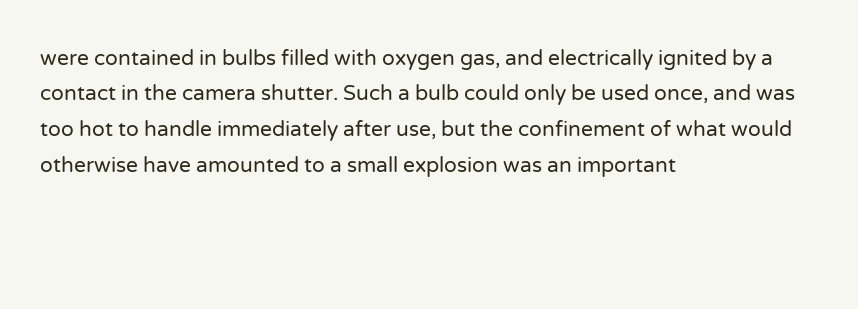were contained in bulbs filled with oxygen gas, and electrically ignited by a contact in the camera shutter. Such a bulb could only be used once, and was too hot to handle immediately after use, but the confinement of what would otherwise have amounted to a small explosion was an important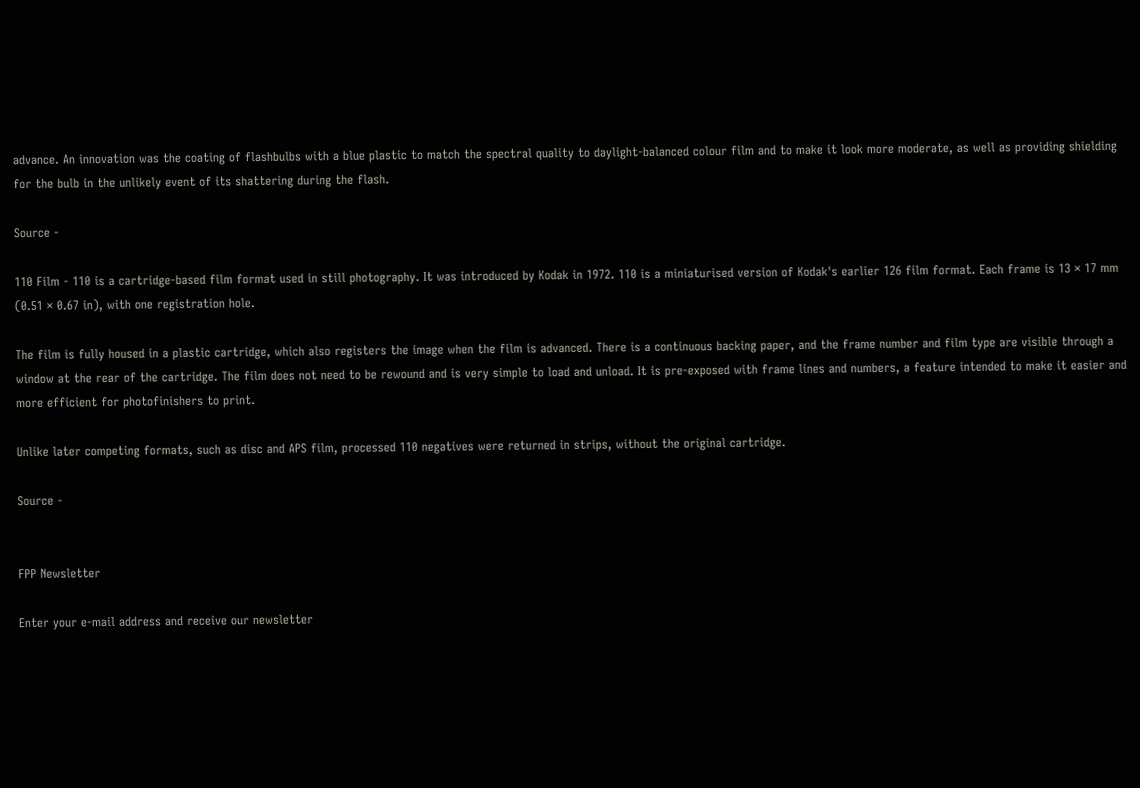advance. An innovation was the coating of flashbulbs with a blue plastic to match the spectral quality to daylight-balanced colour film and to make it look more moderate, as well as providing shielding for the bulb in the unlikely event of its shattering during the flash.

Source -

110 Film - 110 is a cartridge-based film format used in still photography. It was introduced by Kodak in 1972. 110 is a miniaturised version of Kodak's earlier 126 film format. Each frame is 13 × 17 mm (0.51 × 0.67 in), with one registration hole.

The film is fully housed in a plastic cartridge, which also registers the image when the film is advanced. There is a continuous backing paper, and the frame number and film type are visible through a window at the rear of the cartridge. The film does not need to be rewound and is very simple to load and unload. It is pre-exposed with frame lines and numbers, a feature intended to make it easier and more efficient for photofinishers to print.

Unlike later competing formats, such as disc and APS film, processed 110 negatives were returned in strips, without the original cartridge.

Source -


FPP Newsletter

Enter your e-mail address and receive our newsletter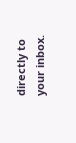directly to your inbox.